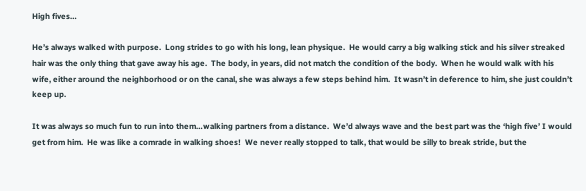High fives…

He’s always walked with purpose.  Long strides to go with his long, lean physique.  He would carry a big walking stick and his silver streaked hair was the only thing that gave away his age.  The body, in years, did not match the condition of the body.  When he would walk with his wife, either around the neighborhood or on the canal, she was always a few steps behind him.  It wasn’t in deference to him, she just couldn’t keep up.

It was always so much fun to run into them…walking partners from a distance.  We’d always wave and the best part was the ‘high five’ I would get from him.  He was like a comrade in walking shoes!  We never really stopped to talk, that would be silly to break stride, but the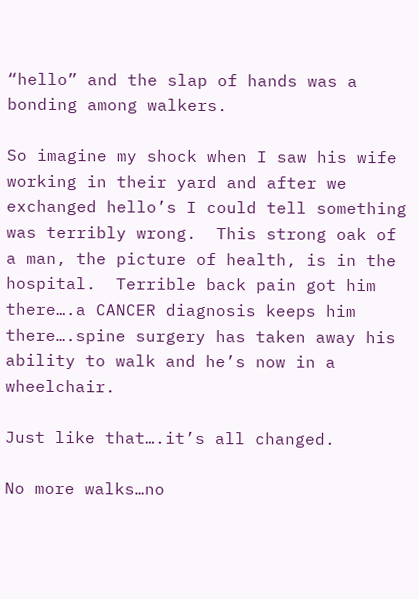“hello” and the slap of hands was a bonding among walkers.

So imagine my shock when I saw his wife working in their yard and after we exchanged hello’s I could tell something was terribly wrong.  This strong oak of a man, the picture of health, is in the hospital.  Terrible back pain got him there….a CANCER diagnosis keeps him there….spine surgery has taken away his ability to walk and he’s now in a wheelchair.

Just like that….it’s all changed.

No more walks…no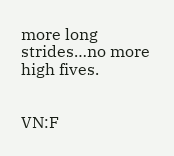more long strides…no more high fives.


VN:F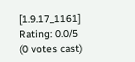[1.9.17_1161]
Rating: 0.0/5 (0 votes cast)